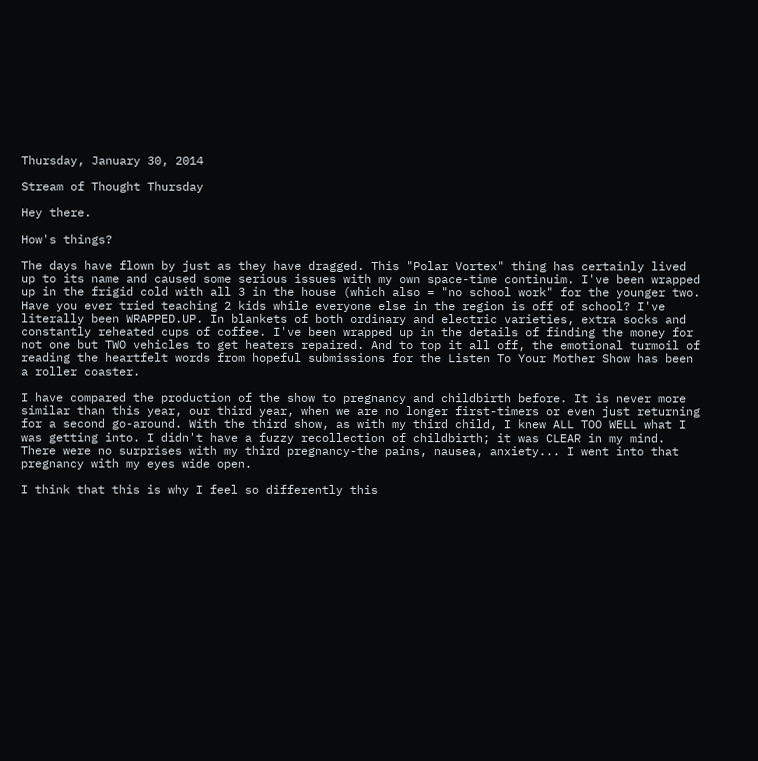Thursday, January 30, 2014

Stream of Thought Thursday

Hey there.

How's things?

The days have flown by just as they have dragged. This "Polar Vortex" thing has certainly lived up to its name and caused some serious issues with my own space-time continuim. I've been wrapped up in the frigid cold with all 3 in the house (which also = "no school work" for the younger two. Have you ever tried teaching 2 kids while everyone else in the region is off of school? I've literally been WRAPPED.UP. In blankets of both ordinary and electric varieties, extra socks and constantly reheated cups of coffee. I've been wrapped up in the details of finding the money for not one but TWO vehicles to get heaters repaired. And to top it all off, the emotional turmoil of reading the heartfelt words from hopeful submissions for the Listen To Your Mother Show has been a roller coaster.

I have compared the production of the show to pregnancy and childbirth before. It is never more similar than this year, our third year, when we are no longer first-timers or even just returning for a second go-around. With the third show, as with my third child, I knew ALL TOO WELL what I was getting into. I didn't have a fuzzy recollection of childbirth; it was CLEAR in my mind. There were no surprises with my third pregnancy-the pains, nausea, anxiety... I went into that pregnancy with my eyes wide open.

I think that this is why I feel so differently this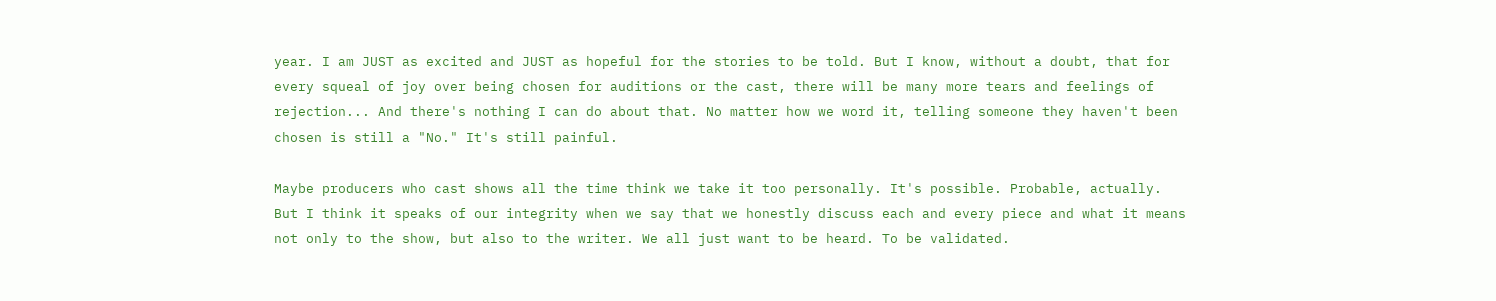year. I am JUST as excited and JUST as hopeful for the stories to be told. But I know, without a doubt, that for every squeal of joy over being chosen for auditions or the cast, there will be many more tears and feelings of rejection... And there's nothing I can do about that. No matter how we word it, telling someone they haven't been chosen is still a "No." It's still painful.

Maybe producers who cast shows all the time think we take it too personally. It's possible. Probable, actually. But I think it speaks of our integrity when we say that we honestly discuss each and every piece and what it means not only to the show, but also to the writer. We all just want to be heard. To be validated.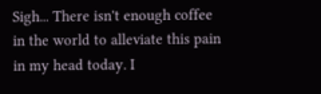Sigh... There isn't enough coffee in the world to alleviate this pain in my head today. I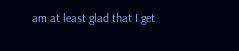am at least glad that I get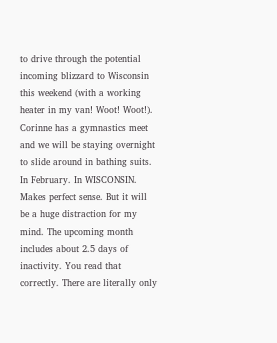to drive through the potential incoming blizzard to Wisconsin this weekend (with a working heater in my van! Woot! Woot!). Corinne has a gymnastics meet and we will be staying overnight to slide around in bathing suits. In February. In WISCONSIN. Makes perfect sense. But it will be a huge distraction for my mind. The upcoming month includes about 2.5 days of inactivity. You read that correctly. There are literally only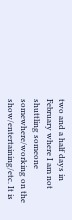two and a half days in February where I am not shuttling someone somewhere/working on the show/entertaining/etc. It is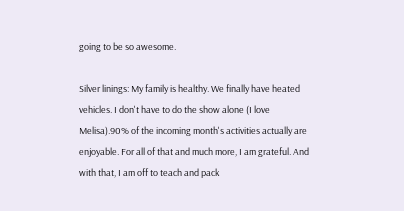going to be so awesome.

Silver linings: My family is healthy. We finally have heated vehicles. I don't have to do the show alone (I love Melisa).90% of the incoming month's activities actually are enjoyable. For all of that and much more, I am grateful. And with that, I am off to teach and pack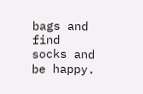bags and find socks and be happy.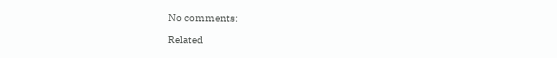No comments:

Related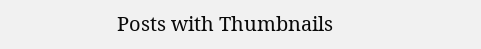Posts with Thumbnails